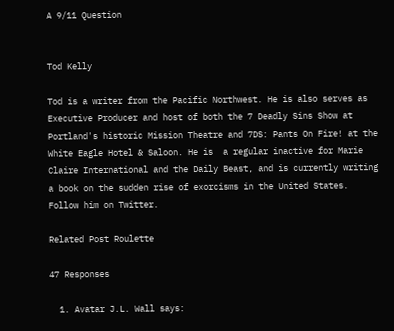A 9/11 Question


Tod Kelly

Tod is a writer from the Pacific Northwest. He is also serves as Executive Producer and host of both the 7 Deadly Sins Show at Portland's historic Mission Theatre and 7DS: Pants On Fire! at the White Eagle Hotel & Saloon. He is  a regular inactive for Marie Claire International and the Daily Beast, and is currently writing a book on the sudden rise of exorcisms in the United States. Follow him on Twitter.

Related Post Roulette

47 Responses

  1. Avatar J.L. Wall says: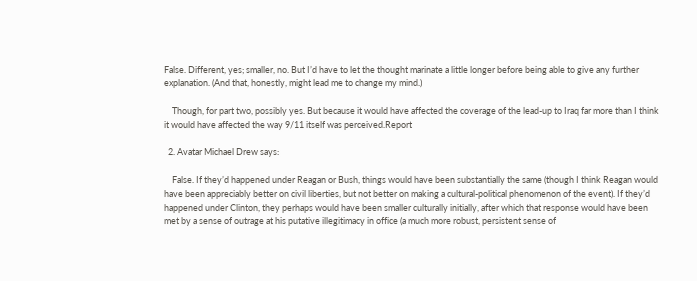False. Different, yes; smaller, no. But I’d have to let the thought marinate a little longer before being able to give any further explanation. (And that, honestly, might lead me to change my mind.)

    Though, for part two, possibly yes. But because it would have affected the coverage of the lead-up to Iraq far more than I think it would have affected the way 9/11 itself was perceived.Report

  2. Avatar Michael Drew says:

    False. If they’d happened under Reagan or Bush, things would have been substantially the same (though I think Reagan would have been appreciably better on civil liberties, but not better on making a cultural-political phenomenon of the event). If they’d happened under Clinton, they perhaps would have been smaller culturally initially, after which that response would have been met by a sense of outrage at his putative illegitimacy in office (a much more robust, persistent sense of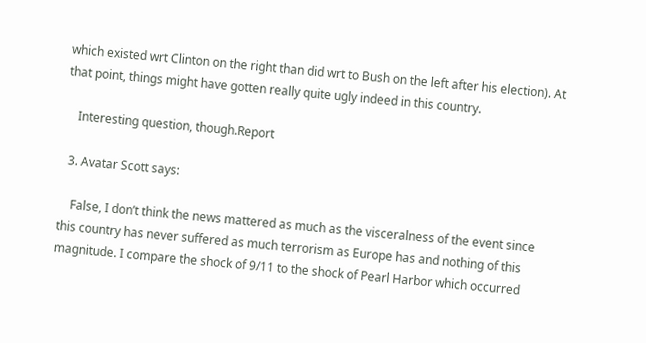which existed wrt Clinton on the right than did wrt to Bush on the left after his election). At that point, things might have gotten really quite ugly indeed in this country.

    Interesting question, though.Report

  3. Avatar Scott says:

    False, I don’t think the news mattered as much as the visceralness of the event since this country has never suffered as much terrorism as Europe has and nothing of this magnitude. I compare the shock of 9/11 to the shock of Pearl Harbor which occurred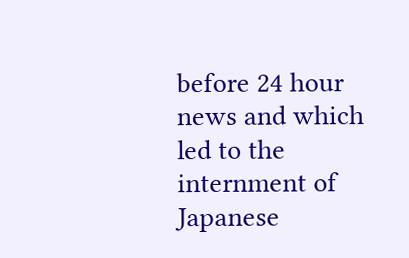before 24 hour news and which led to the internment of Japanese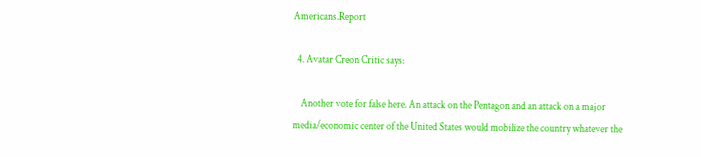Americans.Report

  4. Avatar Creon Critic says:

    Another vote for false here. An attack on the Pentagon and an attack on a major media/economic center of the United States would mobilize the country whatever the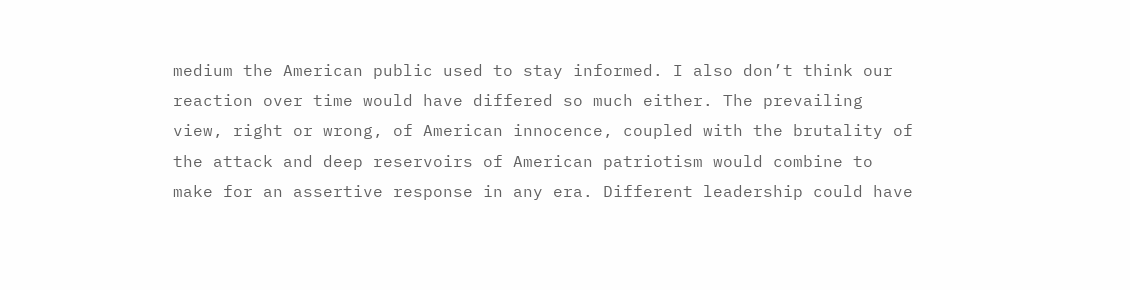medium the American public used to stay informed. I also don’t think our reaction over time would have differed so much either. The prevailing view, right or wrong, of American innocence, coupled with the brutality of the attack and deep reservoirs of American patriotism would combine to make for an assertive response in any era. Different leadership could have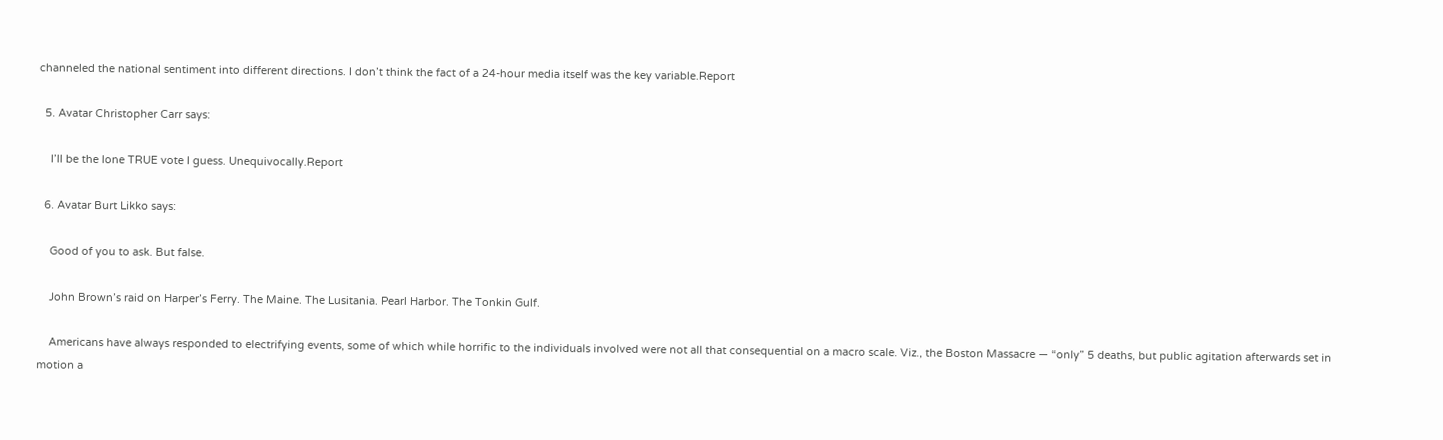channeled the national sentiment into different directions. I don’t think the fact of a 24-hour media itself was the key variable.Report

  5. Avatar Christopher Carr says:

    I’ll be the lone TRUE vote I guess. Unequivocally.Report

  6. Avatar Burt Likko says:

    Good of you to ask. But false.

    John Brown’s raid on Harper’s Ferry. The Maine. The Lusitania. Pearl Harbor. The Tonkin Gulf.

    Americans have always responded to electrifying events, some of which while horrific to the individuals involved were not all that consequential on a macro scale. Viz., the Boston Massacre — “only” 5 deaths, but public agitation afterwards set in motion a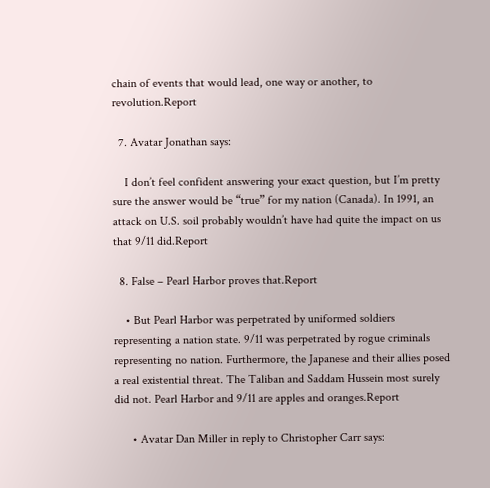chain of events that would lead, one way or another, to revolution.Report

  7. Avatar Jonathan says:

    I don’t feel confident answering your exact question, but I’m pretty sure the answer would be “true” for my nation (Canada). In 1991, an attack on U.S. soil probably wouldn’t have had quite the impact on us that 9/11 did.Report

  8. False – Pearl Harbor proves that.Report

    • But Pearl Harbor was perpetrated by uniformed soldiers representing a nation state. 9/11 was perpetrated by rogue criminals representing no nation. Furthermore, the Japanese and their allies posed a real existential threat. The Taliban and Saddam Hussein most surely did not. Pearl Harbor and 9/11 are apples and oranges.Report

      • Avatar Dan Miller in reply to Christopher Carr says: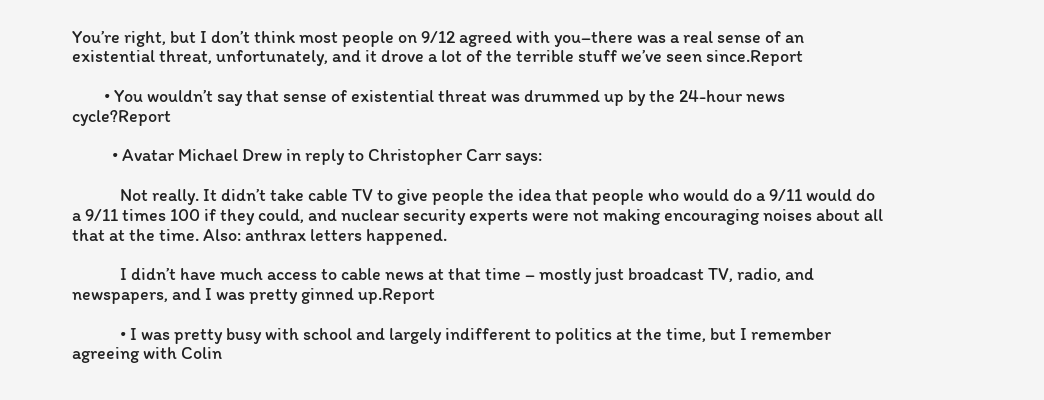You’re right, but I don’t think most people on 9/12 agreed with you–there was a real sense of an existential threat, unfortunately, and it drove a lot of the terrible stuff we’ve seen since.Report

        • You wouldn’t say that sense of existential threat was drummed up by the 24-hour news cycle?Report

          • Avatar Michael Drew in reply to Christopher Carr says:

            Not really. It didn’t take cable TV to give people the idea that people who would do a 9/11 would do a 9/11 times 100 if they could, and nuclear security experts were not making encouraging noises about all that at the time. Also: anthrax letters happened.

            I didn’t have much access to cable news at that time – mostly just broadcast TV, radio, and newspapers, and I was pretty ginned up.Report

            • I was pretty busy with school and largely indifferent to politics at the time, but I remember agreeing with Colin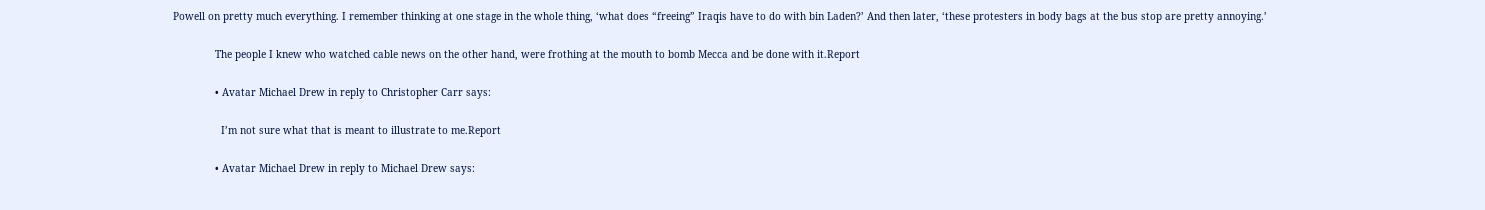Powell on pretty much everything. I remember thinking at one stage in the whole thing, ‘what does “freeing” Iraqis have to do with bin Laden?’ And then later, ‘these protesters in body bags at the bus stop are pretty annoying.’

              The people I knew who watched cable news on the other hand, were frothing at the mouth to bomb Mecca and be done with it.Report

              • Avatar Michael Drew in reply to Christopher Carr says:

                I’m not sure what that is meant to illustrate to me.Report

              • Avatar Michael Drew in reply to Michael Drew says: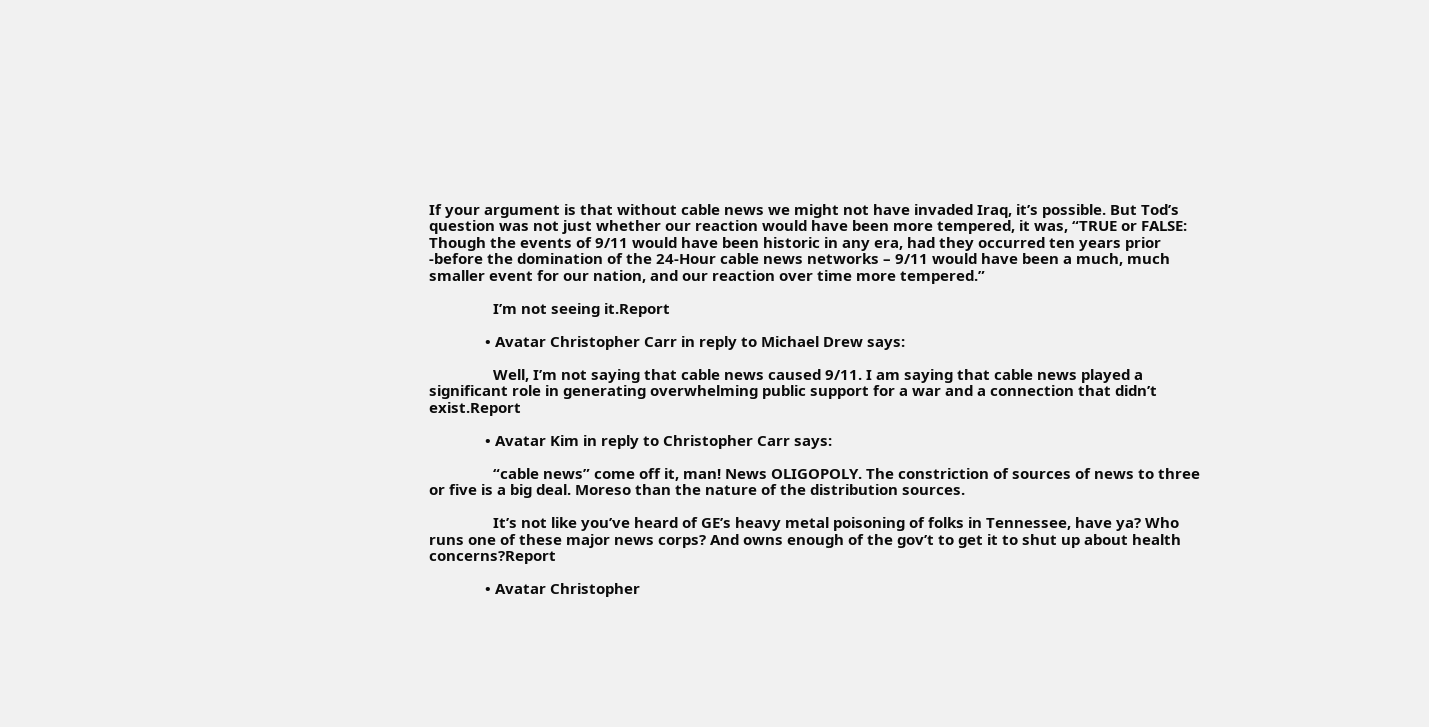If your argument is that without cable news we might not have invaded Iraq, it’s possible. But Tod’s question was not just whether our reaction would have been more tempered, it was, “TRUE or FALSE: Though the events of 9/11 would have been historic in any era, had they occurred ten years prior -before the domination of the 24-Hour cable news networks – 9/11 would have been a much, much smaller event for our nation, and our reaction over time more tempered.”

                I’m not seeing it.Report

              • Avatar Christopher Carr in reply to Michael Drew says:

                Well, I’m not saying that cable news caused 9/11. I am saying that cable news played a significant role in generating overwhelming public support for a war and a connection that didn’t exist.Report

              • Avatar Kim in reply to Christopher Carr says:

                “cable news” come off it, man! News OLIGOPOLY. The constriction of sources of news to three or five is a big deal. Moreso than the nature of the distribution sources.

                It’s not like you’ve heard of GE’s heavy metal poisoning of folks in Tennessee, have ya? Who runs one of these major news corps? And owns enough of the gov’t to get it to shut up about health concerns?Report

              • Avatar Christopher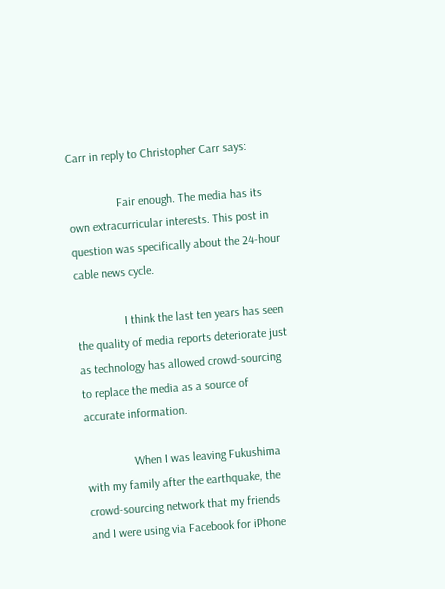Carr in reply to Christopher Carr says:

                Fair enough. The media has its own extracurricular interests. This post in question was specifically about the 24-hour cable news cycle.

                I think the last ten years has seen the quality of media reports deteriorate just as technology has allowed crowd-sourcing to replace the media as a source of accurate information.

                When I was leaving Fukushima with my family after the earthquake, the crowd-sourcing network that my friends and I were using via Facebook for iPhone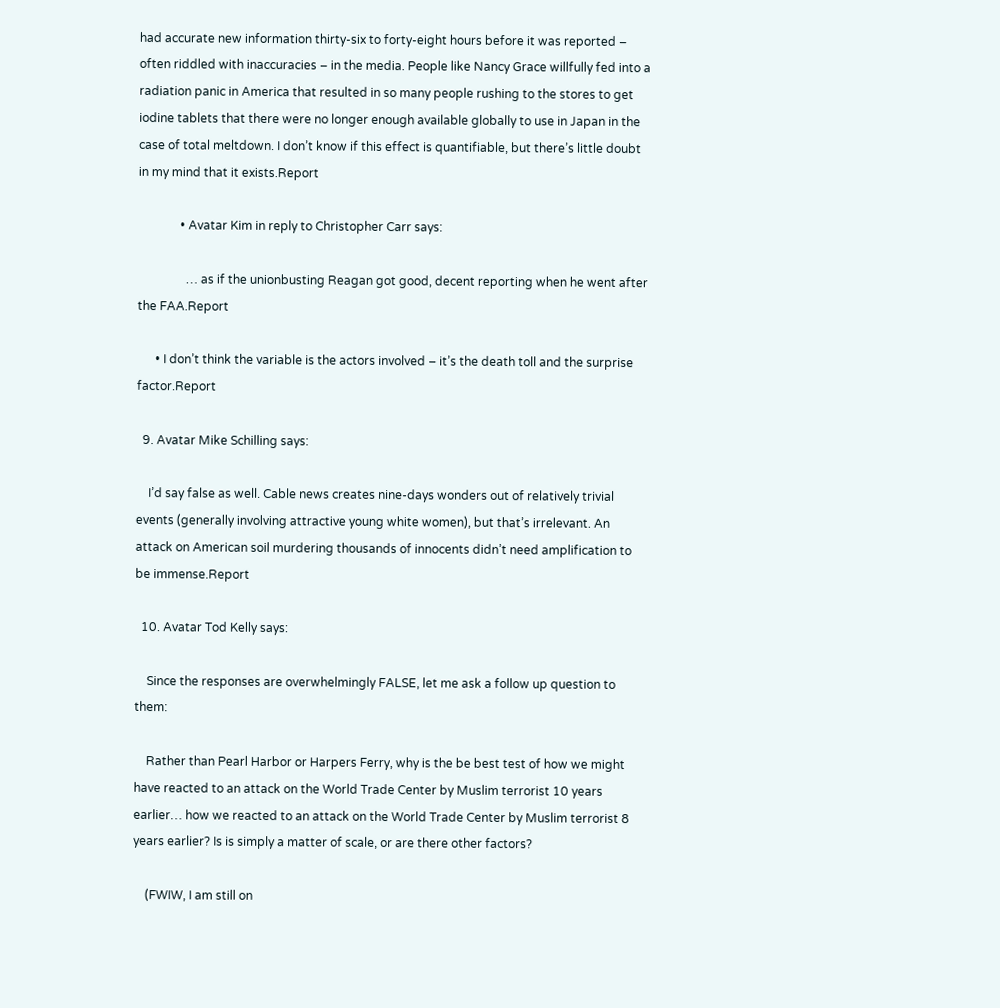had accurate new information thirty-six to forty-eight hours before it was reported – often riddled with inaccuracies – in the media. People like Nancy Grace willfully fed into a radiation panic in America that resulted in so many people rushing to the stores to get iodine tablets that there were no longer enough available globally to use in Japan in the case of total meltdown. I don’t know if this effect is quantifiable, but there’s little doubt in my mind that it exists.Report

              • Avatar Kim in reply to Christopher Carr says:

                … as if the unionbusting Reagan got good, decent reporting when he went after the FAA.Report

      • I don’t think the variable is the actors involved – it’s the death toll and the surprise factor.Report

  9. Avatar Mike Schilling says:

    I’d say false as well. Cable news creates nine-days wonders out of relatively trivial events (generally involving attractive young white women), but that’s irrelevant. An attack on American soil murdering thousands of innocents didn’t need amplification to be immense.Report

  10. Avatar Tod Kelly says:

    Since the responses are overwhelmingly FALSE, let me ask a follow up question to them:

    Rather than Pearl Harbor or Harpers Ferry, why is the be best test of how we might have reacted to an attack on the World Trade Center by Muslim terrorist 10 years earlier… how we reacted to an attack on the World Trade Center by Muslim terrorist 8 years earlier? Is is simply a matter of scale, or are there other factors?

    (FWIW, I am still on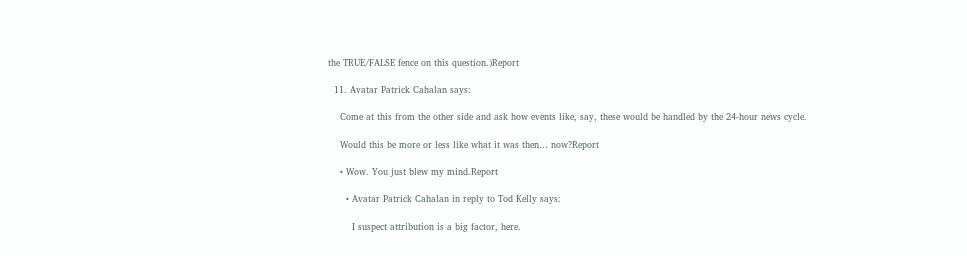the TRUE/FALSE fence on this question.)Report

  11. Avatar Patrick Cahalan says:

    Come at this from the other side and ask how events like, say, these would be handled by the 24-hour news cycle.

    Would this be more or less like what it was then… now?Report

    • Wow. You just blew my mind.Report

      • Avatar Patrick Cahalan in reply to Tod Kelly says:

        I suspect attribution is a big factor, here.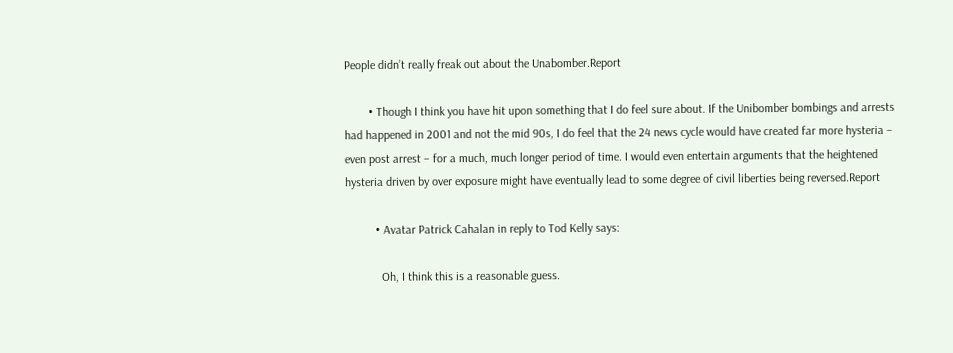People didn’t really freak out about the Unabomber.Report

        • Though I think you have hit upon something that I do feel sure about. If the Unibomber bombings and arrests had happened in 2001 and not the mid 90s, I do feel that the 24 news cycle would have created far more hysteria – even post arrest – for a much, much longer period of time. I would even entertain arguments that the heightened hysteria driven by over exposure might have eventually lead to some degree of civil liberties being reversed.Report

          • Avatar Patrick Cahalan in reply to Tod Kelly says:

            Oh, I think this is a reasonable guess.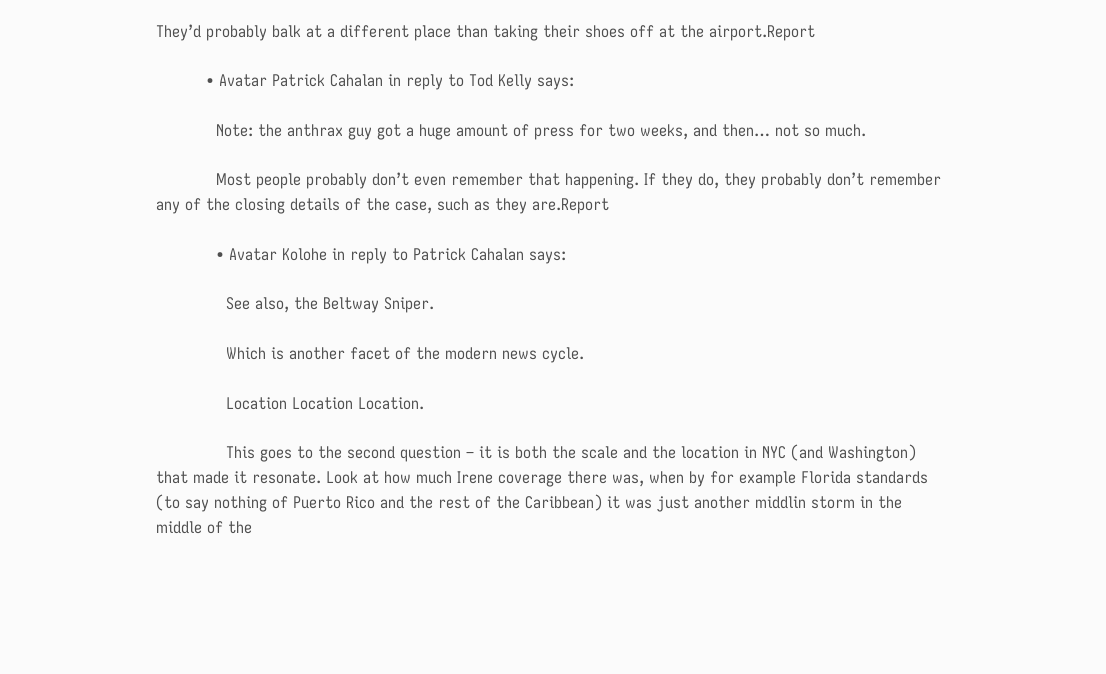They’d probably balk at a different place than taking their shoes off at the airport.Report

          • Avatar Patrick Cahalan in reply to Tod Kelly says:

            Note: the anthrax guy got a huge amount of press for two weeks, and then… not so much.

            Most people probably don’t even remember that happening. If they do, they probably don’t remember any of the closing details of the case, such as they are.Report

            • Avatar Kolohe in reply to Patrick Cahalan says:

              See also, the Beltway Sniper.

              Which is another facet of the modern news cycle.

              Location Location Location.

              This goes to the second question – it is both the scale and the location in NYC (and Washington) that made it resonate. Look at how much Irene coverage there was, when by for example Florida standards (to say nothing of Puerto Rico and the rest of the Caribbean) it was just another middlin storm in the middle of the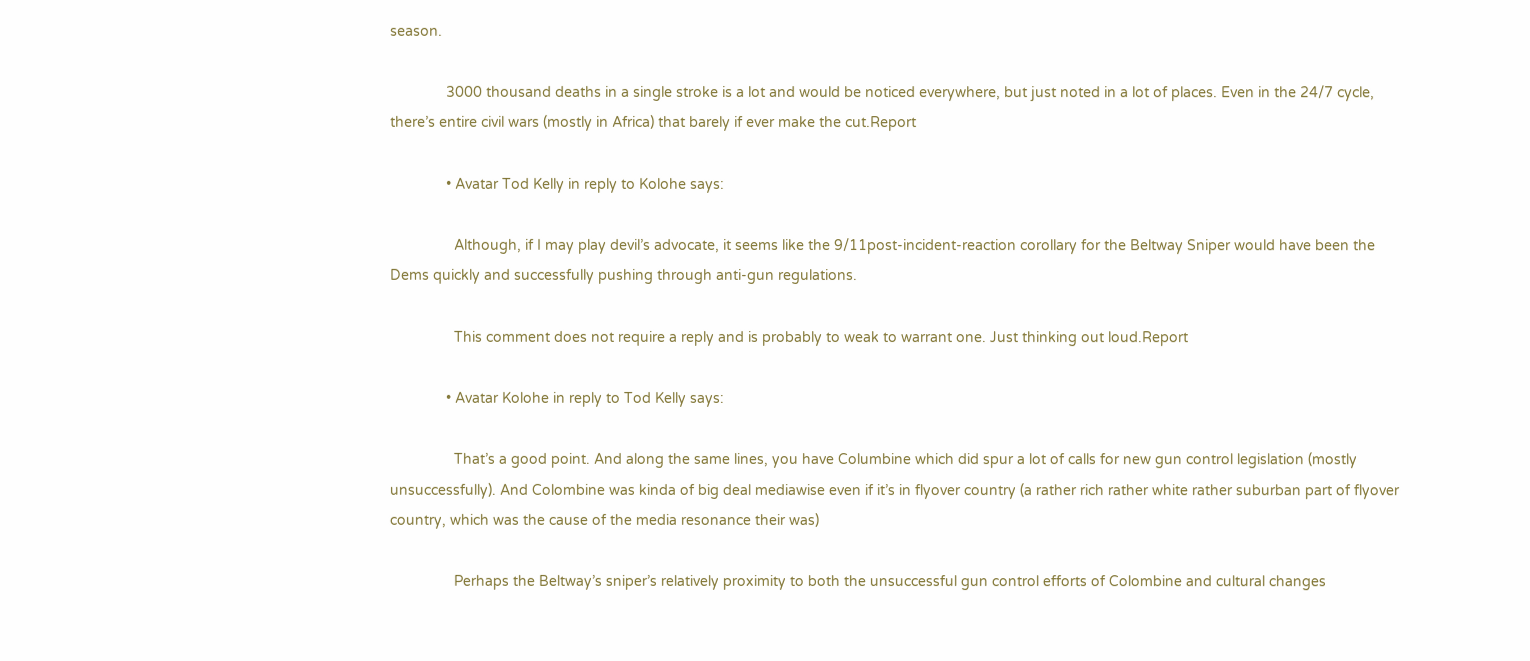season.

              3000 thousand deaths in a single stroke is a lot and would be noticed everywhere, but just noted in a lot of places. Even in the 24/7 cycle, there’s entire civil wars (mostly in Africa) that barely if ever make the cut.Report

              • Avatar Tod Kelly in reply to Kolohe says:

                Although, if I may play devil’s advocate, it seems like the 9/11post-incident-reaction corollary for the Beltway Sniper would have been the Dems quickly and successfully pushing through anti-gun regulations.

                This comment does not require a reply and is probably to weak to warrant one. Just thinking out loud.Report

              • Avatar Kolohe in reply to Tod Kelly says:

                That’s a good point. And along the same lines, you have Columbine which did spur a lot of calls for new gun control legislation (mostly unsuccessfully). And Colombine was kinda of big deal mediawise even if it’s in flyover country (a rather rich rather white rather suburban part of flyover country, which was the cause of the media resonance their was)

                Perhaps the Beltway’s sniper’s relatively proximity to both the unsuccessful gun control efforts of Colombine and cultural changes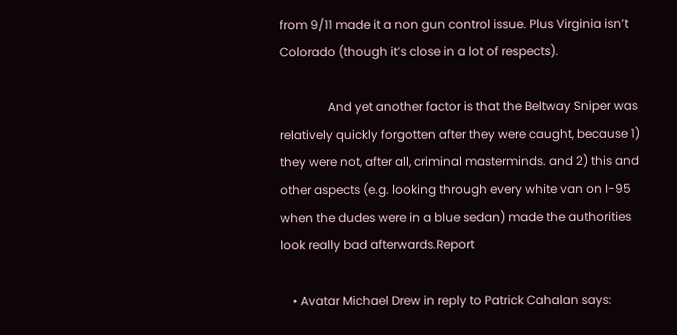from 9/11 made it a non gun control issue. Plus Virginia isn’t Colorado (though it’s close in a lot of respects).

                And yet another factor is that the Beltway Sniper was relatively quickly forgotten after they were caught, because 1) they were not, after all, criminal masterminds. and 2) this and other aspects (e.g. looking through every white van on I-95 when the dudes were in a blue sedan) made the authorities look really bad afterwards.Report

    • Avatar Michael Drew in reply to Patrick Cahalan says: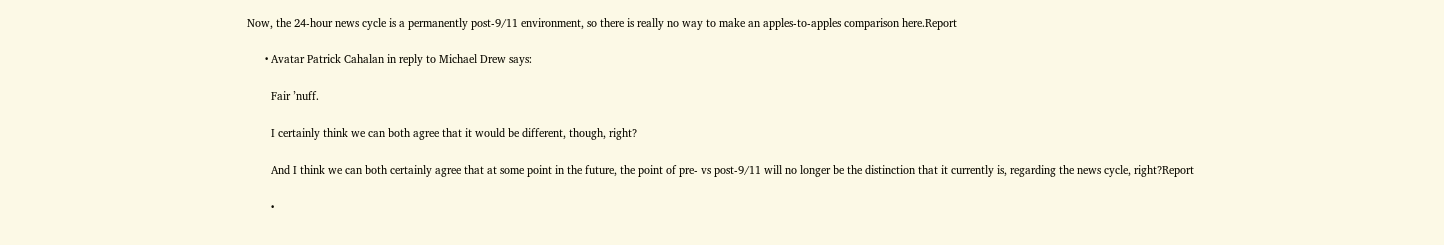Now, the 24-hour news cycle is a permanently post-9/11 environment, so there is really no way to make an apples-to-apples comparison here.Report

      • Avatar Patrick Cahalan in reply to Michael Drew says:

        Fair ’nuff.

        I certainly think we can both agree that it would be different, though, right?

        And I think we can both certainly agree that at some point in the future, the point of pre- vs post-9/11 will no longer be the distinction that it currently is, regarding the news cycle, right?Report

        •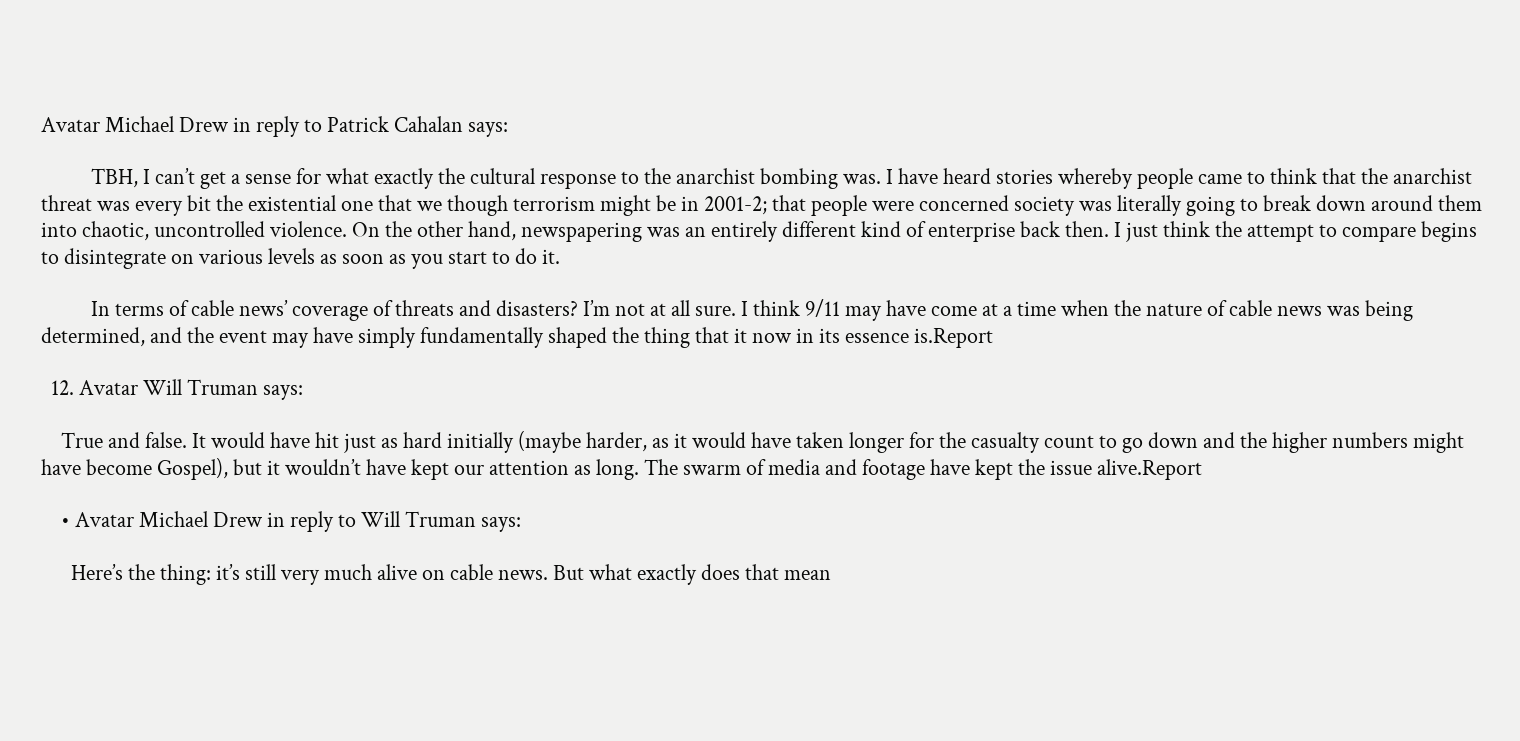Avatar Michael Drew in reply to Patrick Cahalan says:

          TBH, I can’t get a sense for what exactly the cultural response to the anarchist bombing was. I have heard stories whereby people came to think that the anarchist threat was every bit the existential one that we though terrorism might be in 2001-2; that people were concerned society was literally going to break down around them into chaotic, uncontrolled violence. On the other hand, newspapering was an entirely different kind of enterprise back then. I just think the attempt to compare begins to disintegrate on various levels as soon as you start to do it.

          In terms of cable news’ coverage of threats and disasters? I’m not at all sure. I think 9/11 may have come at a time when the nature of cable news was being determined, and the event may have simply fundamentally shaped the thing that it now in its essence is.Report

  12. Avatar Will Truman says:

    True and false. It would have hit just as hard initially (maybe harder, as it would have taken longer for the casualty count to go down and the higher numbers might have become Gospel), but it wouldn’t have kept our attention as long. The swarm of media and footage have kept the issue alive.Report

    • Avatar Michael Drew in reply to Will Truman says:

      Here’s the thing: it’s still very much alive on cable news. But what exactly does that mean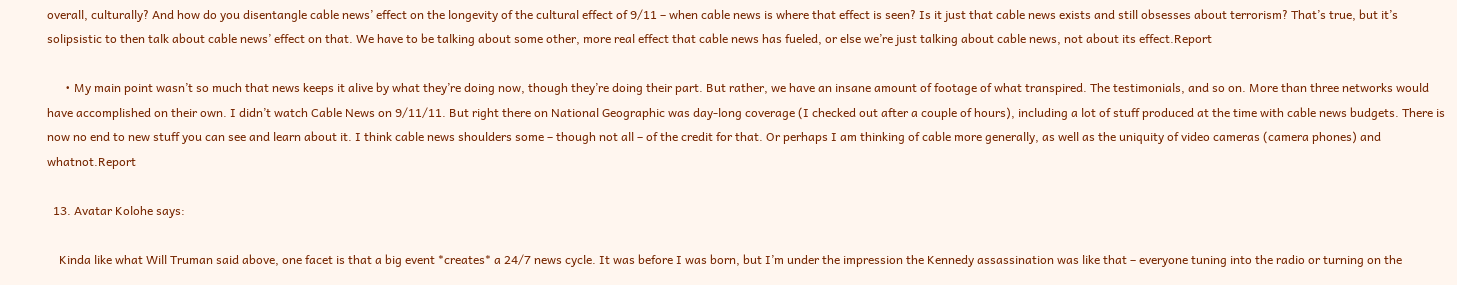overall, culturally? And how do you disentangle cable news’ effect on the longevity of the cultural effect of 9/11 – when cable news is where that effect is seen? Is it just that cable news exists and still obsesses about terrorism? That’s true, but it’s solipsistic to then talk about cable news’ effect on that. We have to be talking about some other, more real effect that cable news has fueled, or else we’re just talking about cable news, not about its effect.Report

      • My main point wasn’t so much that news keeps it alive by what they’re doing now, though they’re doing their part. But rather, we have an insane amount of footage of what transpired. The testimonials, and so on. More than three networks would have accomplished on their own. I didn’t watch Cable News on 9/11/11. But right there on National Geographic was day-long coverage (I checked out after a couple of hours), including a lot of stuff produced at the time with cable news budgets. There is now no end to new stuff you can see and learn about it. I think cable news shoulders some – though not all – of the credit for that. Or perhaps I am thinking of cable more generally, as well as the uniquity of video cameras (camera phones) and whatnot.Report

  13. Avatar Kolohe says:

    Kinda like what Will Truman said above, one facet is that a big event *creates* a 24/7 news cycle. It was before I was born, but I’m under the impression the Kennedy assassination was like that – everyone tuning into the radio or turning on the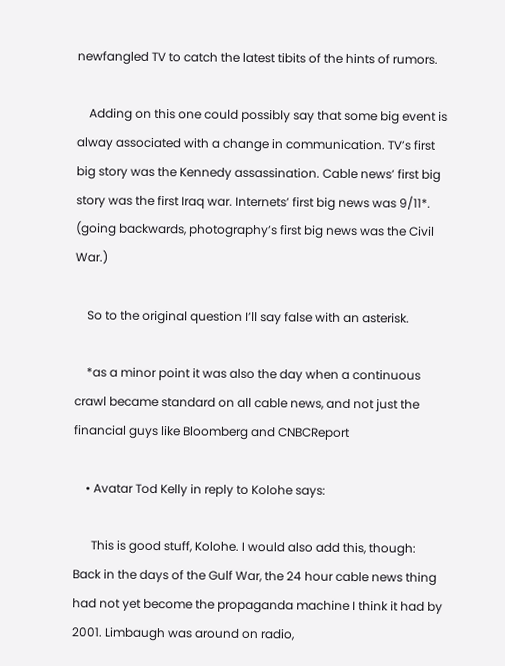newfangled TV to catch the latest tibits of the hints of rumors.

    Adding on this one could possibly say that some big event is alway associated with a change in communication. TV’s first big story was the Kennedy assassination. Cable news’ first big story was the first Iraq war. Internets’ first big news was 9/11*. (going backwards, photography’s first big news was the Civil War.)

    So to the original question I’ll say false with an asterisk.

    *as a minor point it was also the day when a continuous crawl became standard on all cable news, and not just the financial guys like Bloomberg and CNBCReport

    • Avatar Tod Kelly in reply to Kolohe says:

      This is good stuff, Kolohe. I would also add this, though: Back in the days of the Gulf War, the 24 hour cable news thing had not yet become the propaganda machine I think it had by 2001. Limbaugh was around on radio,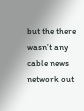but the there wasn’t any cable news network out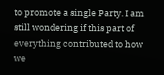to promote a single Party. I am still wondering if this part of everything contributed to how we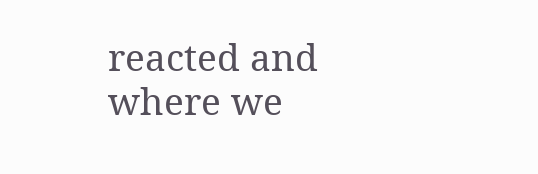reacted and where we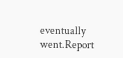eventually went.Report